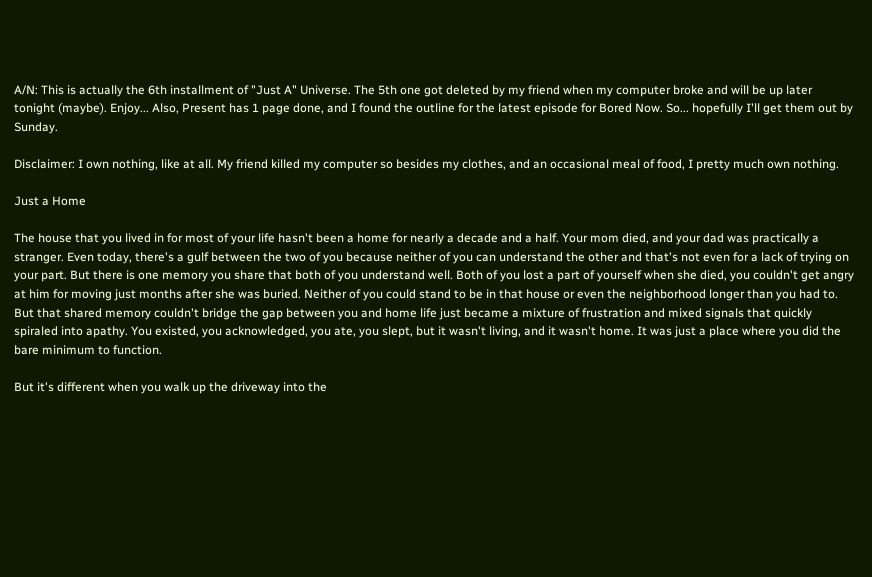A/N: This is actually the 6th installment of "Just A" Universe. The 5th one got deleted by my friend when my computer broke and will be up later tonight (maybe). Enjoy... Also, Present has 1 page done, and I found the outline for the latest episode for Bored Now. So... hopefully I'll get them out by Sunday.

Disclaimer: I own nothing, like at all. My friend killed my computer so besides my clothes, and an occasional meal of food, I pretty much own nothing.

Just a Home

The house that you lived in for most of your life hasn't been a home for nearly a decade and a half. Your mom died, and your dad was practically a stranger. Even today, there's a gulf between the two of you because neither of you can understand the other and that's not even for a lack of trying on your part. But there is one memory you share that both of you understand well. Both of you lost a part of yourself when she died, you couldn't get angry at him for moving just months after she was buried. Neither of you could stand to be in that house or even the neighborhood longer than you had to. But that shared memory couldn't bridge the gap between you and home life just became a mixture of frustration and mixed signals that quickly spiraled into apathy. You existed, you acknowledged, you ate, you slept, but it wasn't living, and it wasn't home. It was just a place where you did the bare minimum to function.

But it's different when you walk up the driveway into the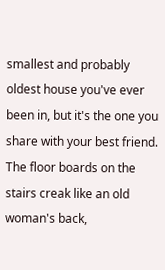smallest and probably oldest house you've ever been in, but it's the one you share with your best friend. The floor boards on the stairs creak like an old woman's back,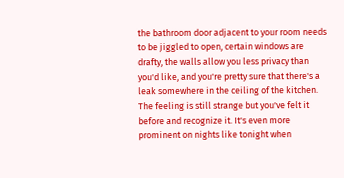the bathroom door adjacent to your room needs to be jiggled to open, certain windows are drafty, the walls allow you less privacy than you'd like, and you're pretty sure that there's a leak somewhere in the ceiling of the kitchen. The feeling is still strange but you've felt it before and recognize it. It's even more prominent on nights like tonight when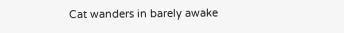Cat wanders in barely awake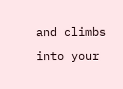and climbs into your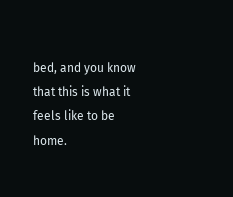bed, and you know that this is what it feels like to be home.